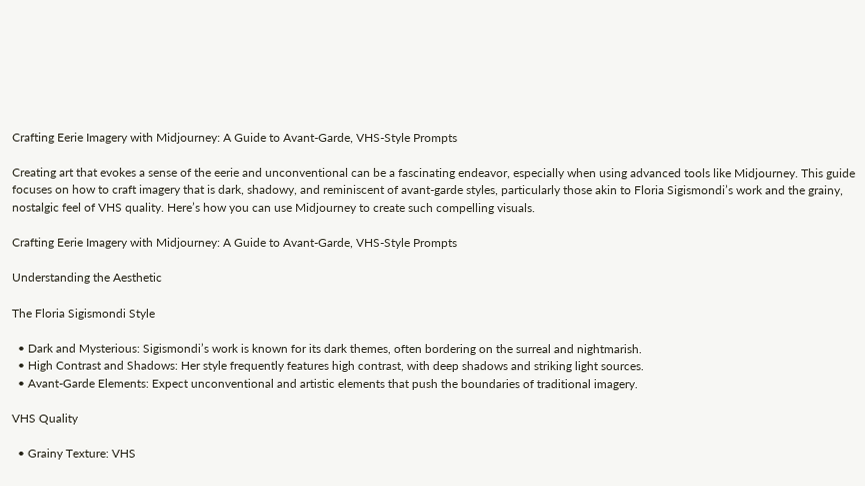Crafting Eerie Imagery with Midjourney: A Guide to Avant-Garde, VHS-Style Prompts

Creating art that evokes a sense of the eerie and unconventional can be a fascinating endeavor, especially when using advanced tools like Midjourney. This guide focuses on how to craft imagery that is dark, shadowy, and reminiscent of avant-garde styles, particularly those akin to Floria Sigismondi’s work and the grainy, nostalgic feel of VHS quality. Here’s how you can use Midjourney to create such compelling visuals.

Crafting Eerie Imagery with Midjourney: A Guide to Avant-Garde, VHS-Style Prompts

Understanding the Aesthetic

The Floria Sigismondi Style

  • Dark and Mysterious: Sigismondi’s work is known for its dark themes, often bordering on the surreal and nightmarish.
  • High Contrast and Shadows: Her style frequently features high contrast, with deep shadows and striking light sources.
  • Avant-Garde Elements: Expect unconventional and artistic elements that push the boundaries of traditional imagery.

VHS Quality

  • Grainy Texture: VHS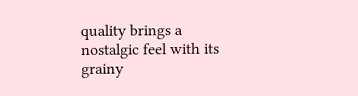quality brings a nostalgic feel with its grainy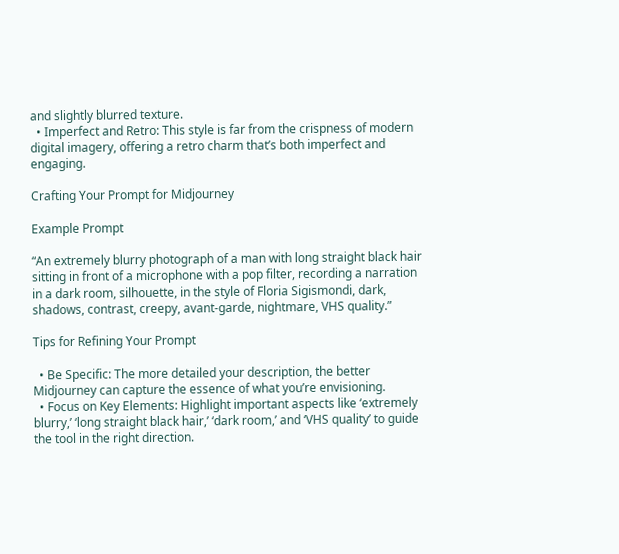and slightly blurred texture.
  • Imperfect and Retro: This style is far from the crispness of modern digital imagery, offering a retro charm that’s both imperfect and engaging.

Crafting Your Prompt for Midjourney

Example Prompt

“An extremely blurry photograph of a man with long straight black hair sitting in front of a microphone with a pop filter, recording a narration in a dark room, silhouette, in the style of Floria Sigismondi, dark, shadows, contrast, creepy, avant-garde, nightmare, VHS quality.”

Tips for Refining Your Prompt

  • Be Specific: The more detailed your description, the better Midjourney can capture the essence of what you’re envisioning.
  • Focus on Key Elements: Highlight important aspects like ‘extremely blurry,’ ‘long straight black hair,’ ‘dark room,’ and ‘VHS quality’ to guide the tool in the right direction.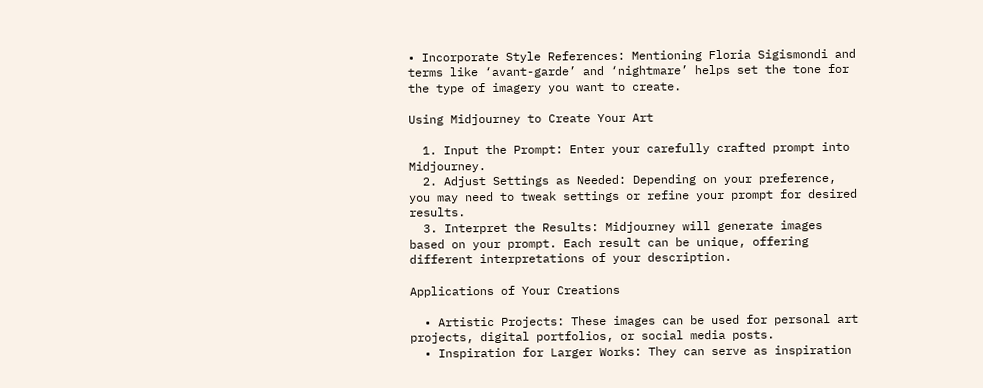• Incorporate Style References: Mentioning Floria Sigismondi and terms like ‘avant-garde’ and ‘nightmare’ helps set the tone for the type of imagery you want to create.

Using Midjourney to Create Your Art

  1. Input the Prompt: Enter your carefully crafted prompt into Midjourney.
  2. Adjust Settings as Needed: Depending on your preference, you may need to tweak settings or refine your prompt for desired results.
  3. Interpret the Results: Midjourney will generate images based on your prompt. Each result can be unique, offering different interpretations of your description.

Applications of Your Creations

  • Artistic Projects: These images can be used for personal art projects, digital portfolios, or social media posts.
  • Inspiration for Larger Works: They can serve as inspiration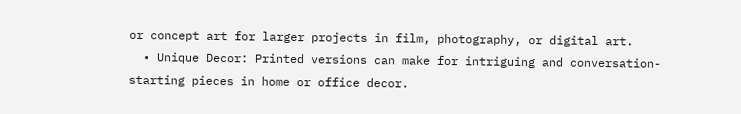or concept art for larger projects in film, photography, or digital art.
  • Unique Decor: Printed versions can make for intriguing and conversation-starting pieces in home or office decor.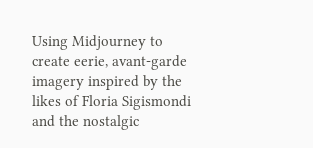Using Midjourney to create eerie, avant-garde imagery inspired by the likes of Floria Sigismondi and the nostalgic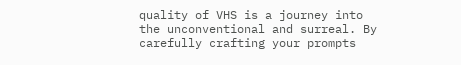quality of VHS is a journey into the unconventional and surreal. By carefully crafting your prompts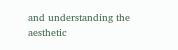and understanding the aesthetic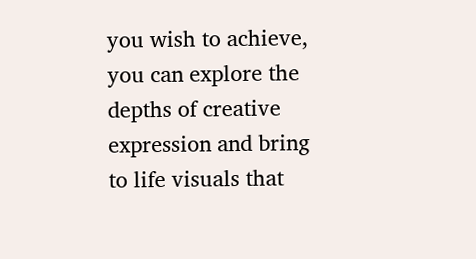you wish to achieve, you can explore the depths of creative expression and bring to life visuals that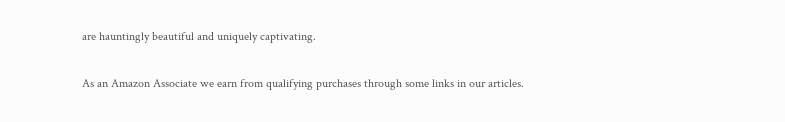are hauntingly beautiful and uniquely captivating.

As an Amazon Associate we earn from qualifying purchases through some links in our articles.